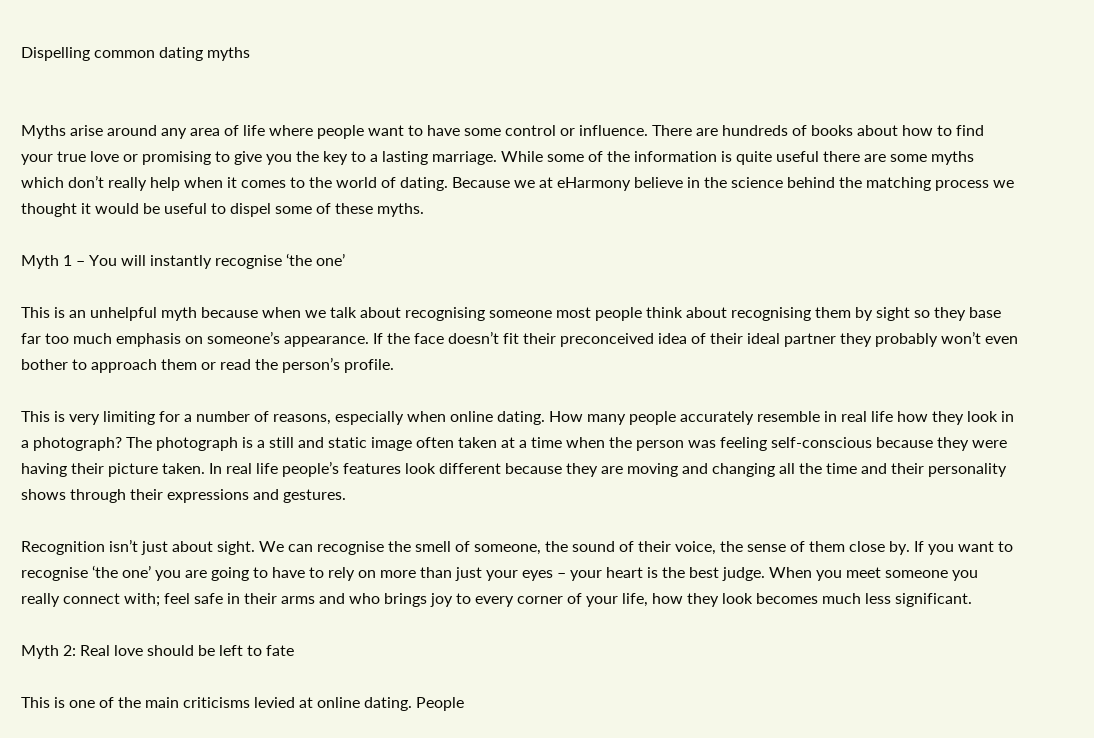Dispelling common dating myths


Myths arise around any area of life where people want to have some control or influence. There are hundreds of books about how to find your true love or promising to give you the key to a lasting marriage. While some of the information is quite useful there are some myths which don’t really help when it comes to the world of dating. Because we at eHarmony believe in the science behind the matching process we thought it would be useful to dispel some of these myths.

Myth 1 – You will instantly recognise ‘the one’

This is an unhelpful myth because when we talk about recognising someone most people think about recognising them by sight so they base far too much emphasis on someone’s appearance. If the face doesn’t fit their preconceived idea of their ideal partner they probably won’t even bother to approach them or read the person’s profile.

This is very limiting for a number of reasons, especially when online dating. How many people accurately resemble in real life how they look in a photograph? The photograph is a still and static image often taken at a time when the person was feeling self-conscious because they were having their picture taken. In real life people’s features look different because they are moving and changing all the time and their personality shows through their expressions and gestures.

Recognition isn’t just about sight. We can recognise the smell of someone, the sound of their voice, the sense of them close by. If you want to recognise ‘the one’ you are going to have to rely on more than just your eyes – your heart is the best judge. When you meet someone you really connect with; feel safe in their arms and who brings joy to every corner of your life, how they look becomes much less significant.

Myth 2: Real love should be left to fate

This is one of the main criticisms levied at online dating. People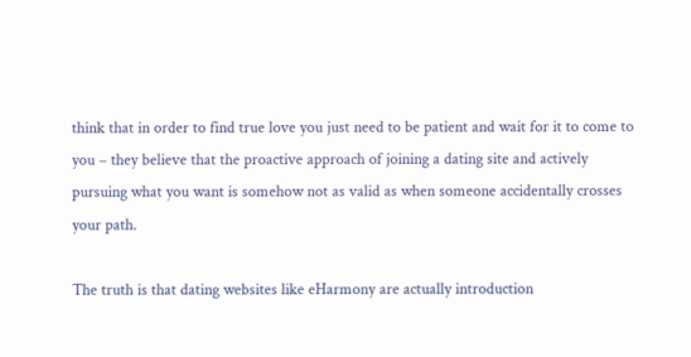think that in order to find true love you just need to be patient and wait for it to come to you – they believe that the proactive approach of joining a dating site and actively pursuing what you want is somehow not as valid as when someone accidentally crosses your path.

The truth is that dating websites like eHarmony are actually introduction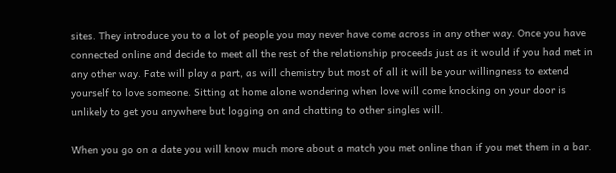sites. They introduce you to a lot of people you may never have come across in any other way. Once you have connected online and decide to meet all the rest of the relationship proceeds just as it would if you had met in any other way. Fate will play a part, as will chemistry but most of all it will be your willingness to extend yourself to love someone. Sitting at home alone wondering when love will come knocking on your door is unlikely to get you anywhere but logging on and chatting to other singles will.

When you go on a date you will know much more about a match you met online than if you met them in a bar.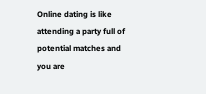Online dating is like attending a party full of potential matches and you are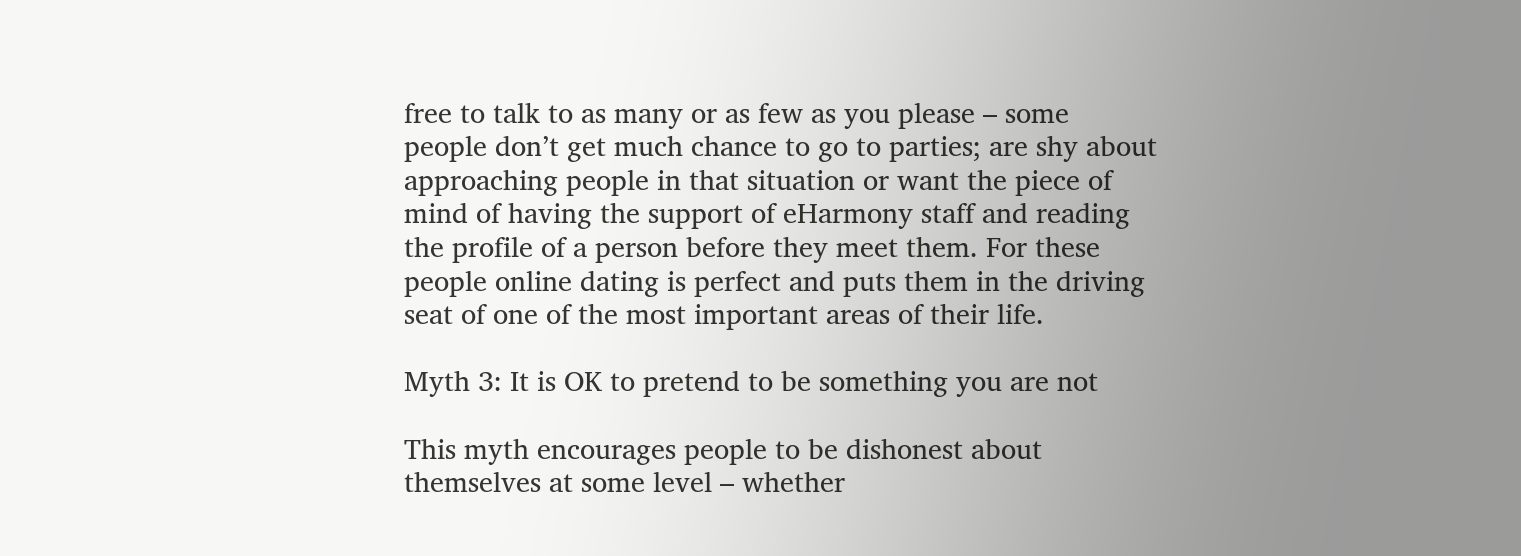free to talk to as many or as few as you please – some people don’t get much chance to go to parties; are shy about approaching people in that situation or want the piece of mind of having the support of eHarmony staff and reading the profile of a person before they meet them. For these people online dating is perfect and puts them in the driving seat of one of the most important areas of their life.

Myth 3: It is OK to pretend to be something you are not

This myth encourages people to be dishonest about themselves at some level – whether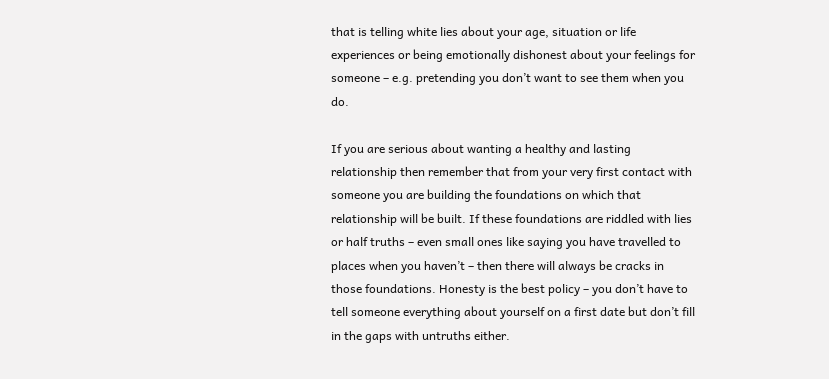that is telling white lies about your age, situation or life experiences or being emotionally dishonest about your feelings for someone – e.g. pretending you don’t want to see them when you do.

If you are serious about wanting a healthy and lasting relationship then remember that from your very first contact with someone you are building the foundations on which that relationship will be built. If these foundations are riddled with lies or half truths – even small ones like saying you have travelled to places when you haven’t – then there will always be cracks in those foundations. Honesty is the best policy – you don’t have to tell someone everything about yourself on a first date but don’t fill in the gaps with untruths either.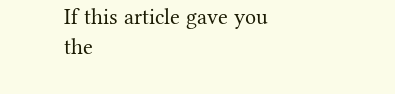If this article gave you the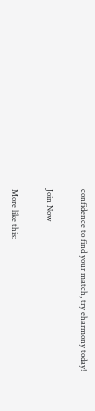confidence to find your match, try eharmony today!

Join Now

More like this: